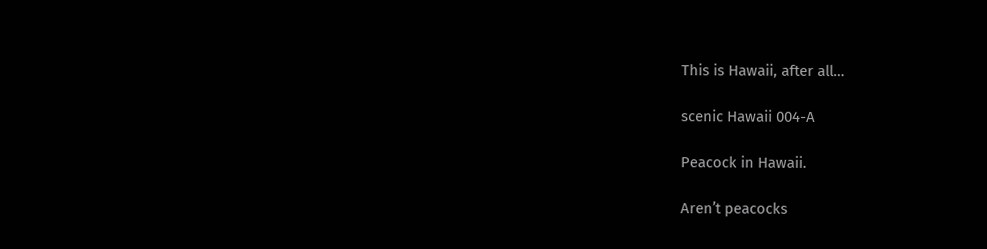This is Hawaii, after all…

scenic Hawaii 004-A

Peacock in Hawaii.

Aren’t peacocks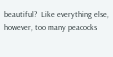beautiful?  Like everything else, however, too many peacocks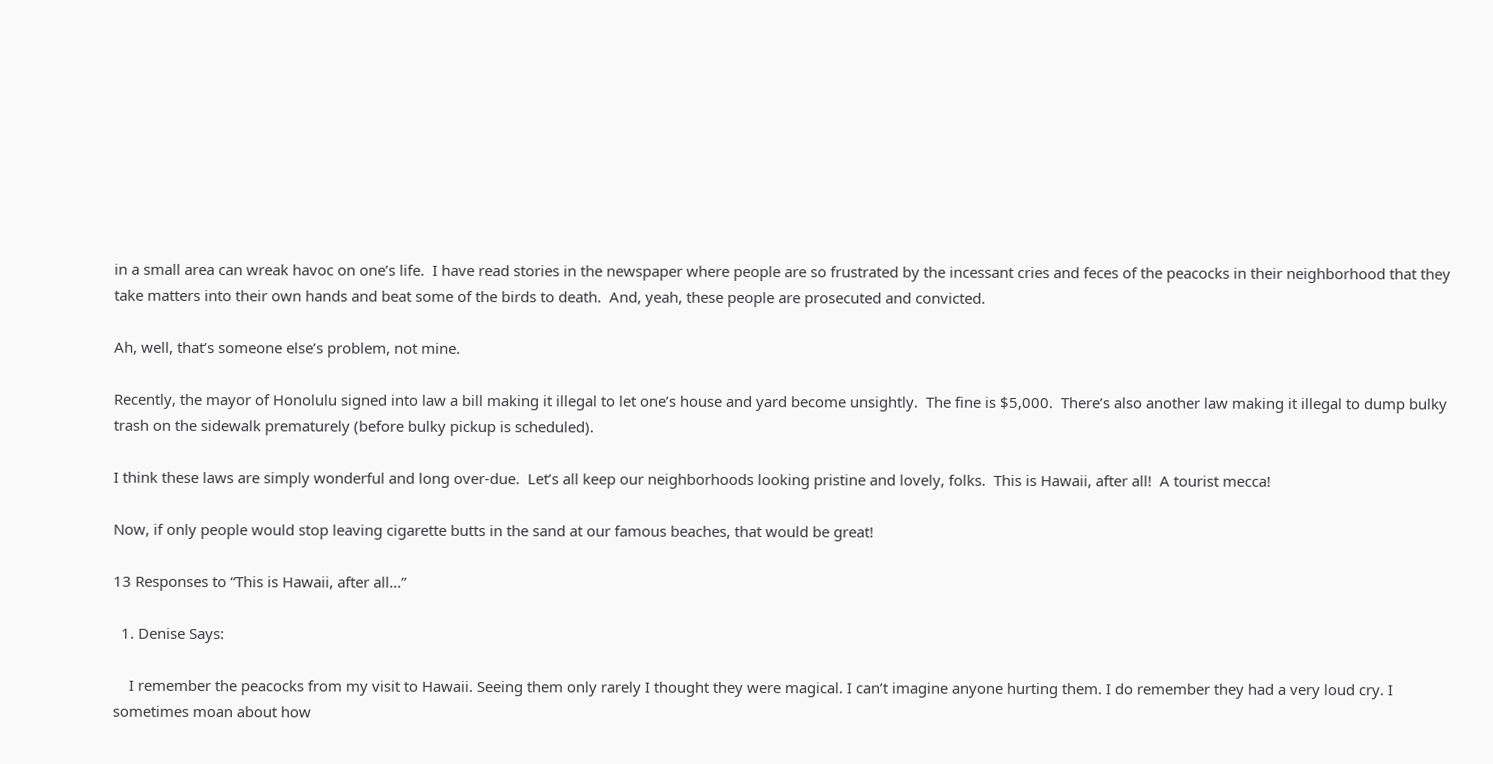in a small area can wreak havoc on one’s life.  I have read stories in the newspaper where people are so frustrated by the incessant cries and feces of the peacocks in their neighborhood that they take matters into their own hands and beat some of the birds to death.  And, yeah, these people are prosecuted and convicted.

Ah, well, that’s someone else’s problem, not mine.

Recently, the mayor of Honolulu signed into law a bill making it illegal to let one’s house and yard become unsightly.  The fine is $5,000.  There’s also another law making it illegal to dump bulky trash on the sidewalk prematurely (before bulky pickup is scheduled).

I think these laws are simply wonderful and long over-due.  Let’s all keep our neighborhoods looking pristine and lovely, folks.  This is Hawaii, after all!  A tourist mecca!

Now, if only people would stop leaving cigarette butts in the sand at our famous beaches, that would be great!

13 Responses to “This is Hawaii, after all…”

  1. Denise Says:

    I remember the peacocks from my visit to Hawaii. Seeing them only rarely I thought they were magical. I can’t imagine anyone hurting them. I do remember they had a very loud cry. I sometimes moan about how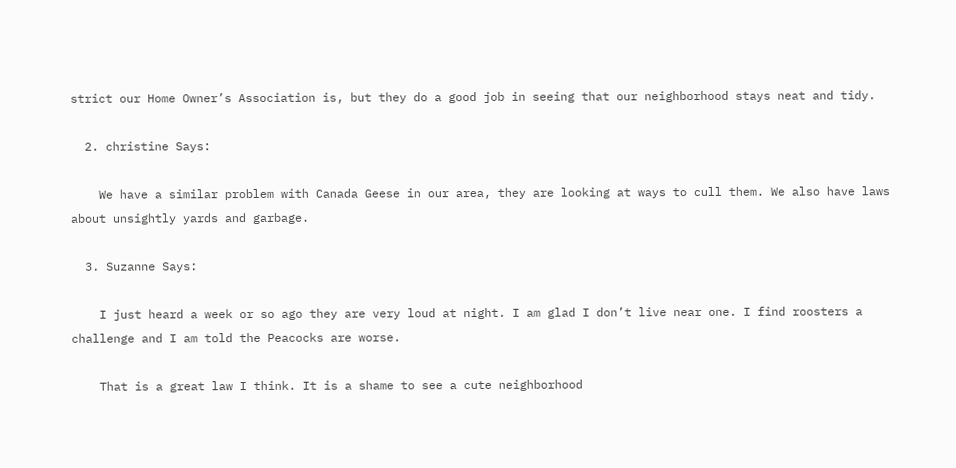strict our Home Owner’s Association is, but they do a good job in seeing that our neighborhood stays neat and tidy.

  2. christine Says:

    We have a similar problem with Canada Geese in our area, they are looking at ways to cull them. We also have laws about unsightly yards and garbage.

  3. Suzanne Says:

    I just heard a week or so ago they are very loud at night. I am glad I don’t live near one. I find roosters a challenge and I am told the Peacocks are worse.

    That is a great law I think. It is a shame to see a cute neighborhood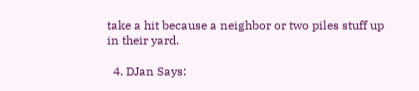take a hit because a neighbor or two piles stuff up in their yard.

  4. DJan Says: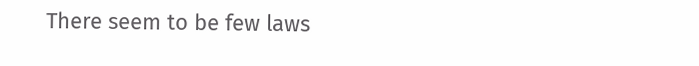There seem to be few laws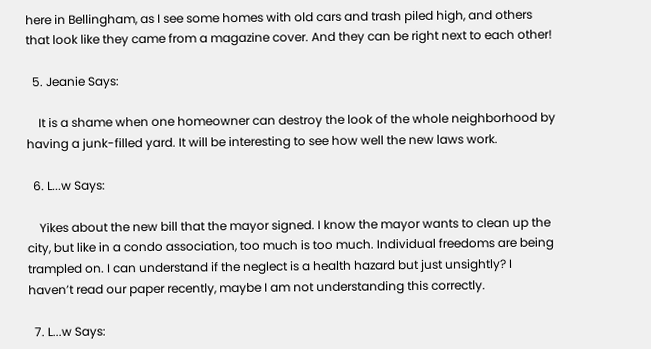here in Bellingham, as I see some homes with old cars and trash piled high, and others that look like they came from a magazine cover. And they can be right next to each other!

  5. Jeanie Says:

    It is a shame when one homeowner can destroy the look of the whole neighborhood by having a junk-filled yard. It will be interesting to see how well the new laws work.

  6. L...w Says:

    Yikes about the new bill that the mayor signed. I know the mayor wants to clean up the city, but like in a condo association, too much is too much. Individual freedoms are being trampled on. I can understand if the neglect is a health hazard but just unsightly? I haven’t read our paper recently, maybe I am not understanding this correctly.

  7. L...w Says: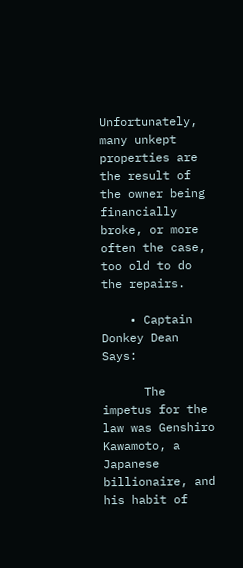Unfortunately, many unkept properties are the result of the owner being financially broke, or more often the case, too old to do the repairs.

    • Captain Donkey Dean Says:

      The impetus for the law was Genshiro Kawamoto, a Japanese billionaire, and his habit of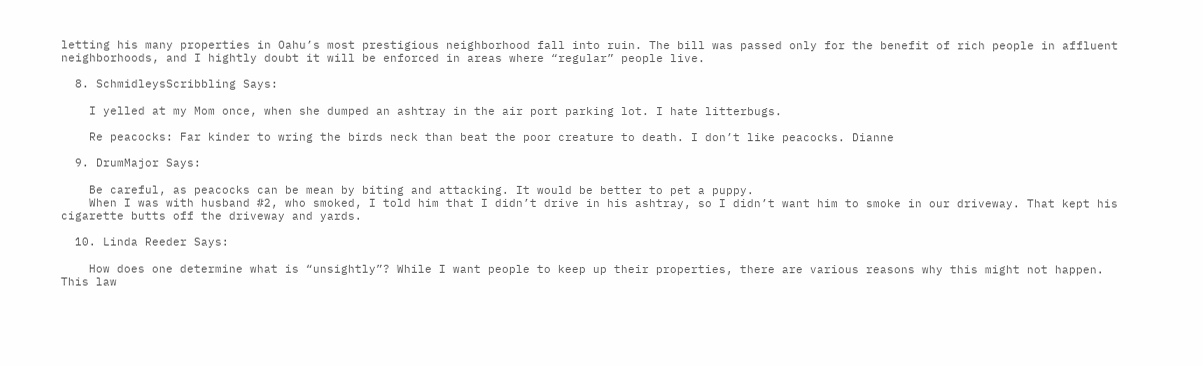letting his many properties in Oahu’s most prestigious neighborhood fall into ruin. The bill was passed only for the benefit of rich people in affluent neighborhoods, and I hightly doubt it will be enforced in areas where “regular” people live.

  8. SchmidleysScribbling Says:

    I yelled at my Mom once, when she dumped an ashtray in the air port parking lot. I hate litterbugs.

    Re peacocks: Far kinder to wring the birds neck than beat the poor creature to death. I don’t like peacocks. Dianne

  9. DrumMajor Says:

    Be careful, as peacocks can be mean by biting and attacking. It would be better to pet a puppy.
    When I was with husband #2, who smoked, I told him that I didn’t drive in his ashtray, so I didn’t want him to smoke in our driveway. That kept his cigarette butts off the driveway and yards.

  10. Linda Reeder Says:

    How does one determine what is “unsightly”? While I want people to keep up their properties, there are various reasons why this might not happen. This law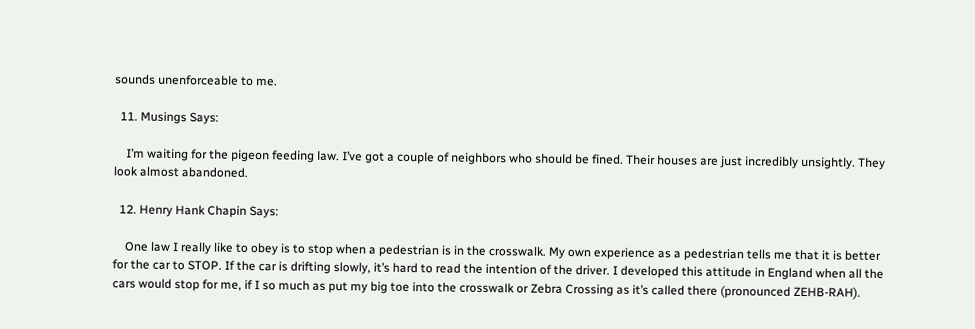sounds unenforceable to me.

  11. Musings Says:

    I’m waiting for the pigeon feeding law. I’ve got a couple of neighbors who should be fined. Their houses are just incredibly unsightly. They look almost abandoned.

  12. Henry Hank Chapin Says:

    One law I really like to obey is to stop when a pedestrian is in the crosswalk. My own experience as a pedestrian tells me that it is better for the car to STOP. If the car is drifting slowly, it’s hard to read the intention of the driver. I developed this attitude in England when all the cars would stop for me, if I so much as put my big toe into the crosswalk or Zebra Crossing as it’s called there (pronounced ZEHB-RAH).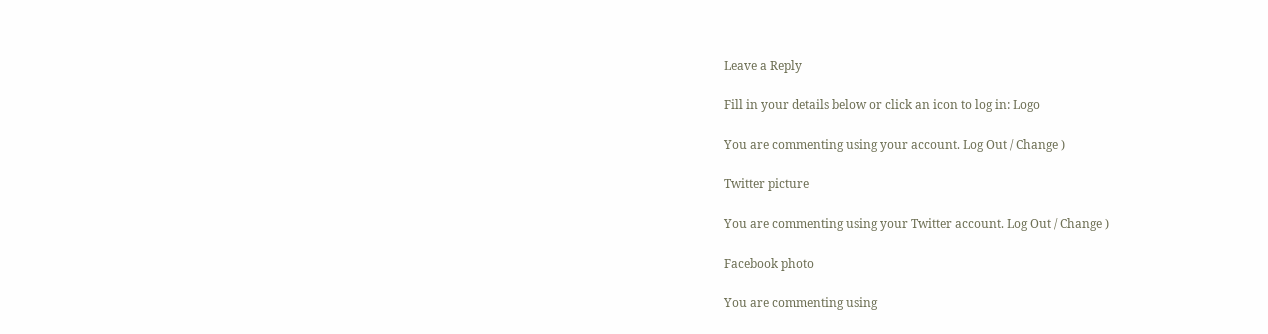Leave a Reply

Fill in your details below or click an icon to log in: Logo

You are commenting using your account. Log Out / Change )

Twitter picture

You are commenting using your Twitter account. Log Out / Change )

Facebook photo

You are commenting using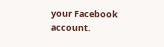your Facebook account.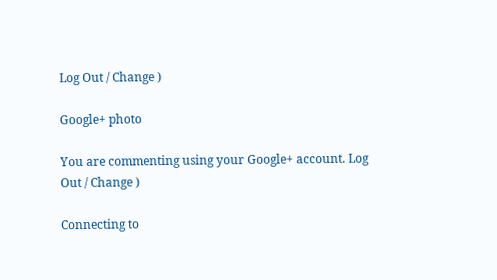Log Out / Change )

Google+ photo

You are commenting using your Google+ account. Log Out / Change )

Connecting to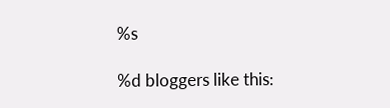%s

%d bloggers like this: